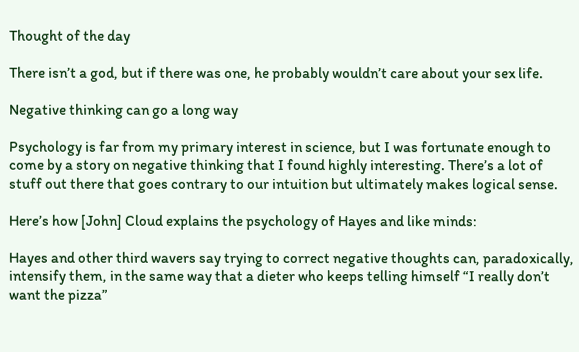Thought of the day

There isn’t a god, but if there was one, he probably wouldn’t care about your sex life.

Negative thinking can go a long way

Psychology is far from my primary interest in science, but I was fortunate enough to come by a story on negative thinking that I found highly interesting. There’s a lot of stuff out there that goes contrary to our intuition but ultimately makes logical sense.

Here’s how [John] Cloud explains the psychology of Hayes and like minds:

Hayes and other third wavers say trying to correct negative thoughts can, paradoxically, intensify them, in the same way that a dieter who keeps telling himself “I really don’t want the pizza”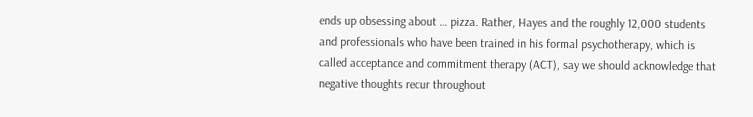ends up obsessing about … pizza. Rather, Hayes and the roughly 12,000 students and professionals who have been trained in his formal psychotherapy, which is called acceptance and commitment therapy (ACT), say we should acknowledge that negative thoughts recur throughout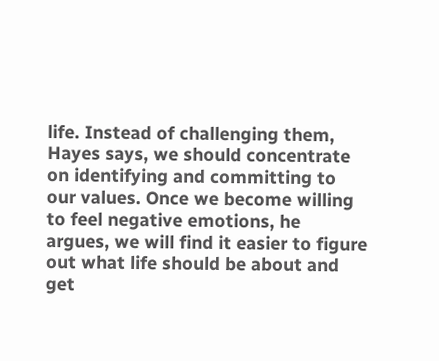life. Instead of challenging them, Hayes says, we should concentrate on identifying and committing to our values. Once we become willing to feel negative emotions, he argues, we will find it easier to figure out what life should be about and get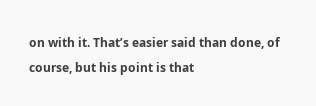on with it. That’s easier said than done, of course, but his point is that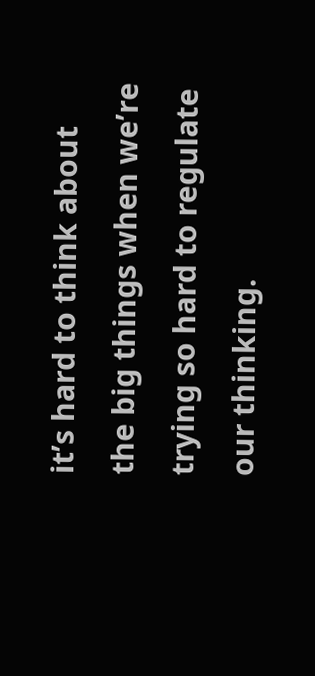it’s hard to think about the big things when we’re trying so hard to regulate our thinking.